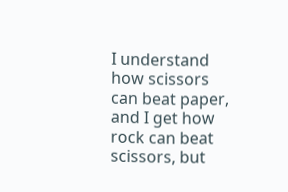I understand how scissors can beat paper, and I get how rock can beat scissors, but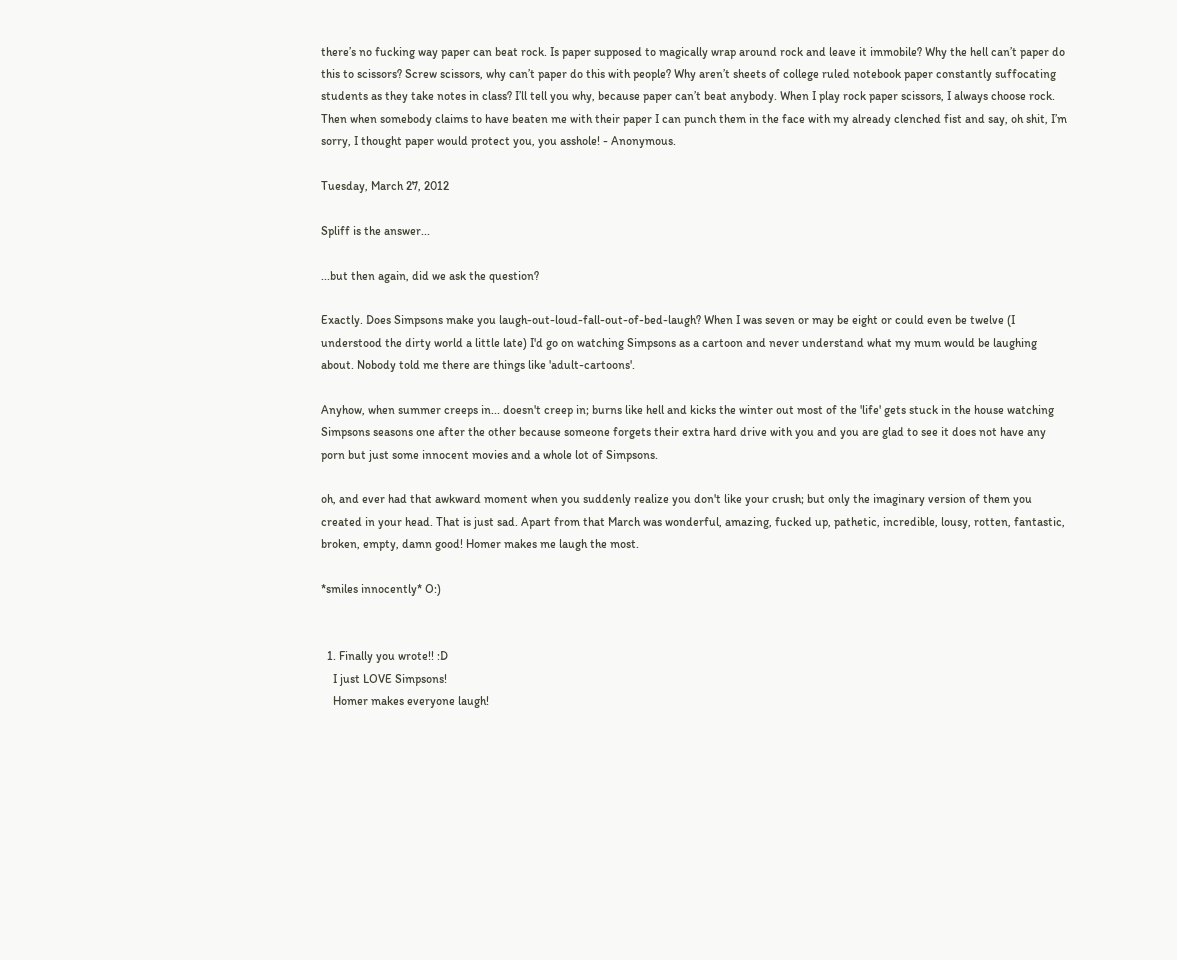there’s no fucking way paper can beat rock. Is paper supposed to magically wrap around rock and leave it immobile? Why the hell can’t paper do this to scissors? Screw scissors, why can’t paper do this with people? Why aren’t sheets of college ruled notebook paper constantly suffocating students as they take notes in class? I’ll tell you why, because paper can’t beat anybody. When I play rock paper scissors, I always choose rock. Then when somebody claims to have beaten me with their paper I can punch them in the face with my already clenched fist and say, oh shit, I’m sorry, I thought paper would protect you, you asshole! - Anonymous.

Tuesday, March 27, 2012

Spliff is the answer...

...but then again, did we ask the question?

Exactly. Does Simpsons make you laugh-out-loud-fall-out-of-bed-laugh? When I was seven or may be eight or could even be twelve (I understood the dirty world a little late) I'd go on watching Simpsons as a cartoon and never understand what my mum would be laughing about. Nobody told me there are things like 'adult-cartoons'.

Anyhow, when summer creeps in... doesn't creep in; burns like hell and kicks the winter out most of the 'life' gets stuck in the house watching Simpsons seasons one after the other because someone forgets their extra hard drive with you and you are glad to see it does not have any porn but just some innocent movies and a whole lot of Simpsons.

oh, and ever had that awkward moment when you suddenly realize you don't like your crush; but only the imaginary version of them you created in your head. That is just sad. Apart from that March was wonderful, amazing, fucked up, pathetic, incredible, lousy, rotten, fantastic,  broken, empty, damn good! Homer makes me laugh the most.

*smiles innocently* O:)


  1. Finally you wrote!! :D
    I just LOVE Simpsons!
    Homer makes everyone laugh!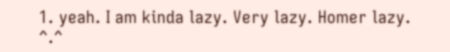1. yeah. I am kinda lazy. Very lazy. Homer lazy. ^.^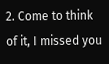2. Come to think of it, I missed you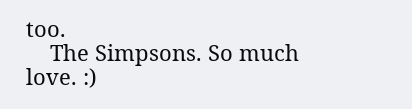too.
    The Simpsons. So much love. :)